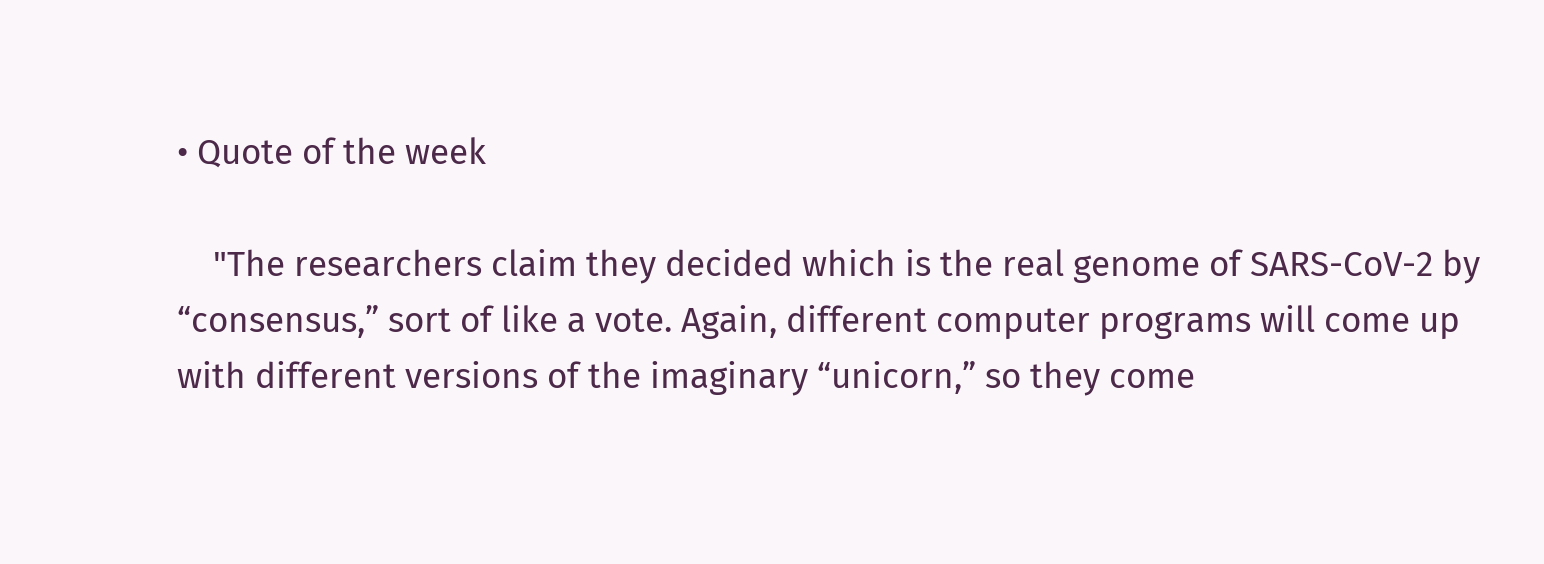• Quote of the week

    "The researchers claim they decided which is the real genome of SARS-CoV-2 by “consensus,” sort of like a vote. Again, different computer programs will come up with different versions of the imaginary “unicorn,” so they come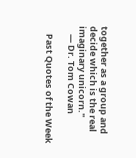together as a group and decide which is the real imaginary unicorn."
    ― Dr. Tom Cowan

    Past Quotes of the Week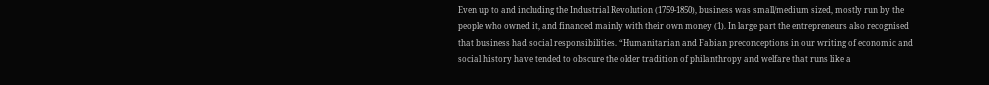Even up to and including the Industrial Revolution (1759-1850), business was small/medium sized, mostly run by the people who owned it, and financed mainly with their own money (1). In large part the entrepreneurs also recognised that business had social responsibilities. “Humanitarian and Fabian preconceptions in our writing of economic and social history have tended to obscure the older tradition of philanthropy and welfare that runs like a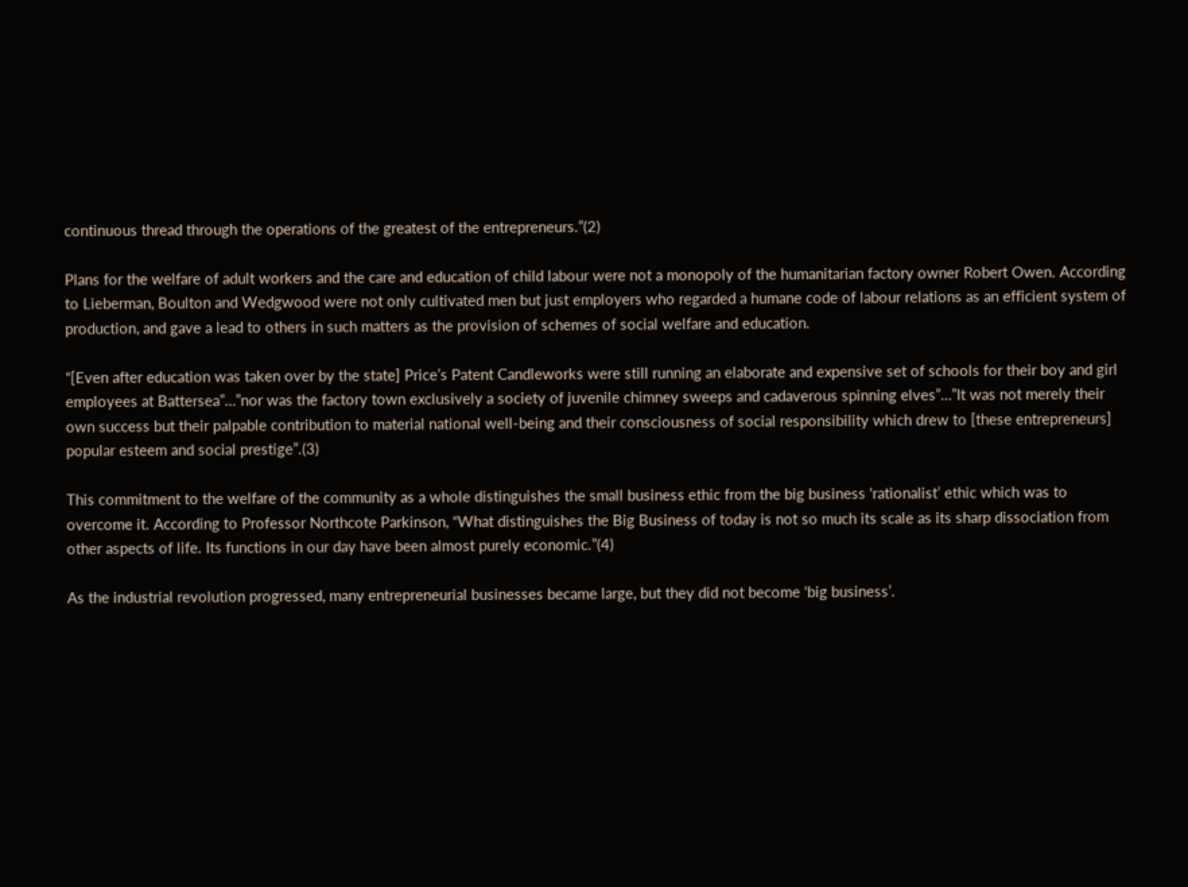continuous thread through the operations of the greatest of the entrepreneurs.”(2)

Plans for the welfare of adult workers and the care and education of child labour were not a monopoly of the humanitarian factory owner Robert Owen. According to Lieberman, Boulton and Wedgwood were not only cultivated men but just employers who regarded a humane code of labour relations as an efficient system of production, and gave a lead to others in such matters as the provision of schemes of social welfare and education.

“[Even after education was taken over by the state] Price’s Patent Candleworks were still running an elaborate and expensive set of schools for their boy and girl employees at Battersea”…”nor was the factory town exclusively a society of juvenile chimney sweeps and cadaverous spinning elves”…”It was not merely their own success but their palpable contribution to material national well-being and their consciousness of social responsibility which drew to [these entrepreneurs] popular esteem and social prestige”.(3)

This commitment to the welfare of the community as a whole distinguishes the small business ethic from the big business ‘rationalist’ ethic which was to overcome it. According to Professor Northcote Parkinson, “What distinguishes the Big Business of today is not so much its scale as its sharp dissociation from other aspects of life. Its functions in our day have been almost purely economic.”(4)

As the industrial revolution progressed, many entrepreneurial businesses became large, but they did not become ‘big business’.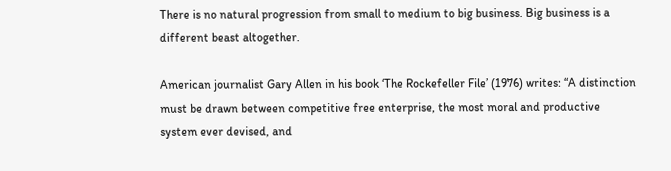There is no natural progression from small to medium to big business. Big business is a different beast altogether.

American journalist Gary Allen in his book ‘The Rockefeller File’ (1976) writes: “A distinction must be drawn between competitive free enterprise, the most moral and productive system ever devised, and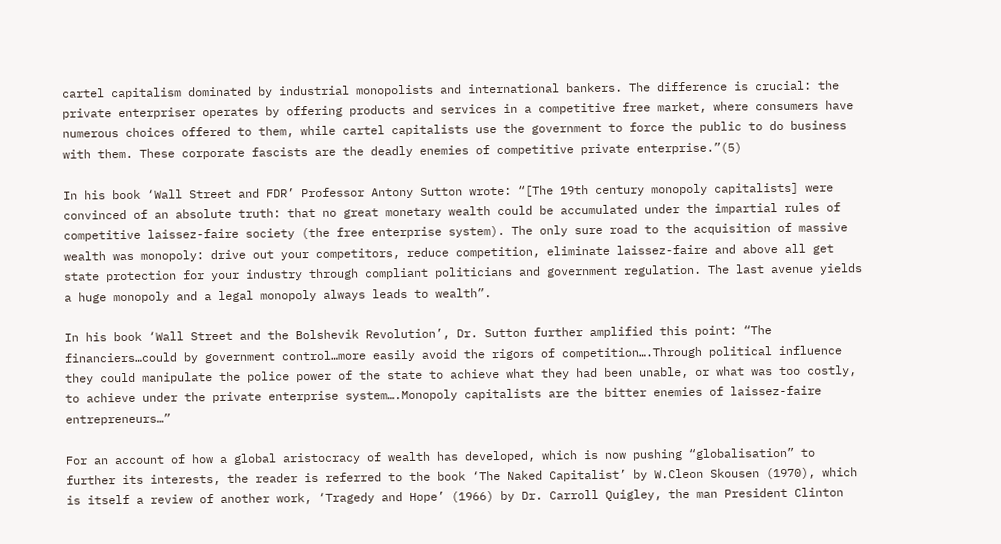cartel capitalism dominated by industrial monopolists and international bankers. The difference is crucial: the private enterpriser operates by offering products and services in a competitive free market, where consumers have numerous choices offered to them, while cartel capitalists use the government to force the public to do business with them. These corporate fascists are the deadly enemies of competitive private enterprise.”(5)

In his book ‘Wall Street and FDR’ Professor Antony Sutton wrote: “[The 19th century monopoly capitalists] were convinced of an absolute truth: that no great monetary wealth could be accumulated under the impartial rules of competitive laissez-faire society (the free enterprise system). The only sure road to the acquisition of massive wealth was monopoly: drive out your competitors, reduce competition, eliminate laissez-faire and above all get state protection for your industry through compliant politicians and government regulation. The last avenue yields a huge monopoly and a legal monopoly always leads to wealth”.

In his book ‘Wall Street and the Bolshevik Revolution’, Dr. Sutton further amplified this point: “The financiers…could by government control…more easily avoid the rigors of competition….Through political influence they could manipulate the police power of the state to achieve what they had been unable, or what was too costly, to achieve under the private enterprise system….Monopoly capitalists are the bitter enemies of laissez-faire entrepreneurs…”

For an account of how a global aristocracy of wealth has developed, which is now pushing “globalisation” to further its interests, the reader is referred to the book ‘The Naked Capitalist’ by W.Cleon Skousen (1970), which is itself a review of another work, ‘Tragedy and Hope’ (1966) by Dr. Carroll Quigley, the man President Clinton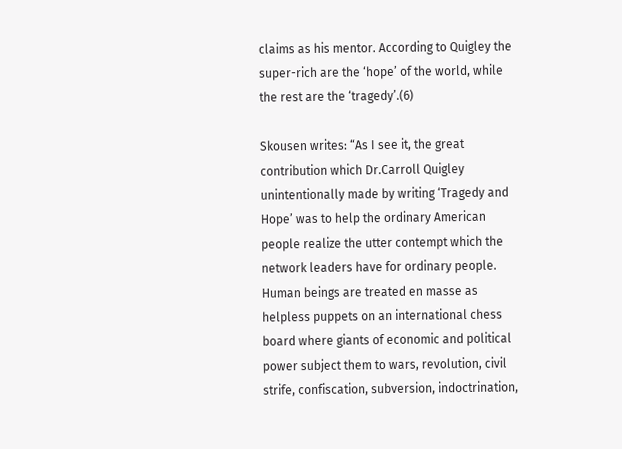claims as his mentor. According to Quigley the super-rich are the ‘hope’ of the world, while the rest are the ‘tragedy’.(6)

Skousen writes: “As I see it, the great contribution which Dr.Carroll Quigley unintentionally made by writing ‘Tragedy and Hope’ was to help the ordinary American people realize the utter contempt which the network leaders have for ordinary people. Human beings are treated en masse as helpless puppets on an international chess board where giants of economic and political power subject them to wars, revolution, civil strife, confiscation, subversion, indoctrination,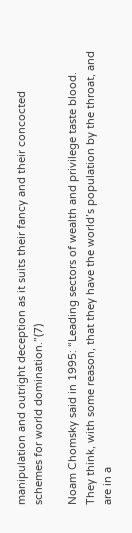manipulation and outright deception as it suits their fancy and their concocted schemes for world domination.”(7)

Noam Chomsky said in 1995: “Leading sectors of wealth and privilege taste blood. They think, with some reason, that they have the world’s population by the throat, and are in a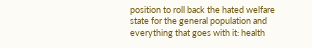position to roll back the hated welfare state for the general population and everything that goes with it: health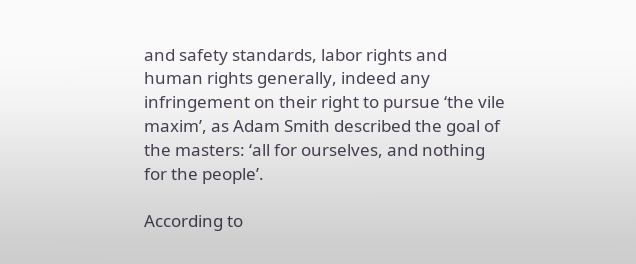and safety standards, labor rights and human rights generally, indeed any infringement on their right to pursue ‘the vile maxim’, as Adam Smith described the goal of the masters: ‘all for ourselves, and nothing for the people’.

According to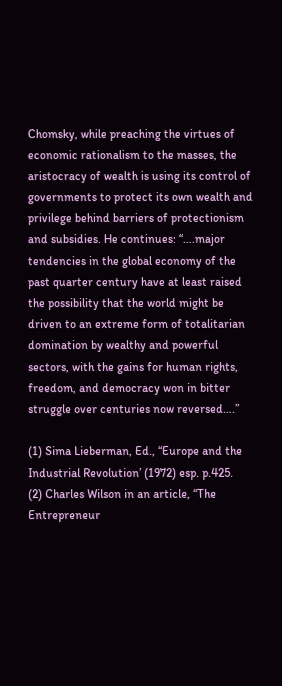Chomsky, while preaching the virtues of economic rationalism to the masses, the aristocracy of wealth is using its control of governments to protect its own wealth and privilege behind barriers of protectionism and subsidies. He continues: “….major tendencies in the global economy of the past quarter century have at least raised the possibility that the world might be driven to an extreme form of totalitarian domination by wealthy and powerful sectors, with the gains for human rights, freedom, and democracy won in bitter struggle over centuries now reversed….”

(1) Sima Lieberman, Ed., “Europe and the Industrial Revolution’ (1972) esp. p.425.
(2) Charles Wilson in an article, “The Entrepreneur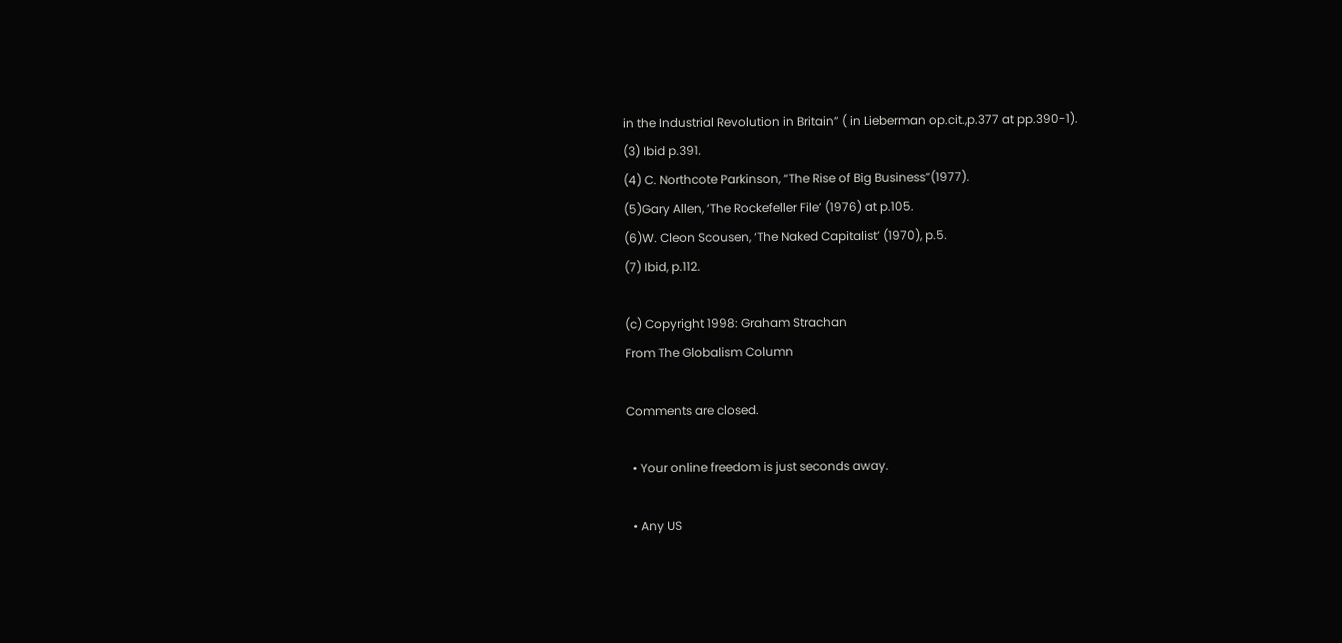in the Industrial Revolution in Britain” ( in Lieberman op.cit.,p.377 at pp.390-1).
(3) Ibid p.391.
(4) C. Northcote Parkinson, “The Rise of Big Business”(1977).
(5)Gary Allen, ‘The Rockefeller File’ (1976) at p.105.
(6)W. Cleon Scousen, ‘The Naked Capitalist’ (1970), p.5.
(7) Ibid, p.112.

(c) Copyright 1998: Graham Strachan
From The Globalism Column

Comments are closed.

  • Your online freedom is just seconds away.

  • Any US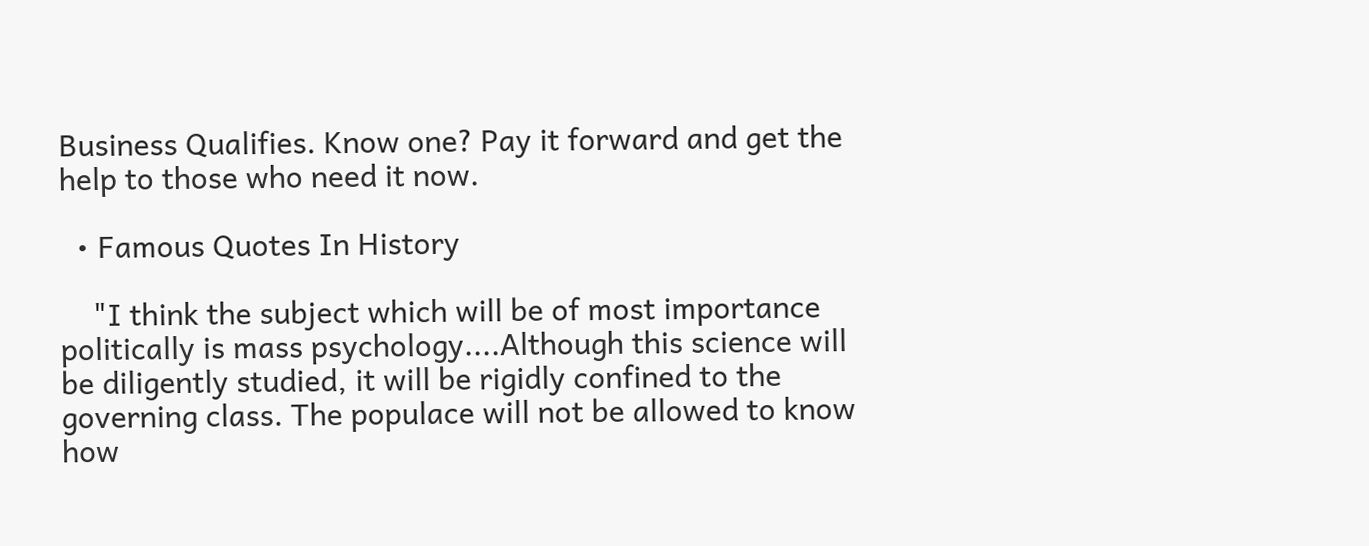Business Qualifies. Know one? Pay it forward and get the help to those who need it now.

  • Famous Quotes In History

    "I think the subject which will be of most importance politically is mass psychology....Although this science will be diligently studied, it will be rigidly confined to the governing class. The populace will not be allowed to know how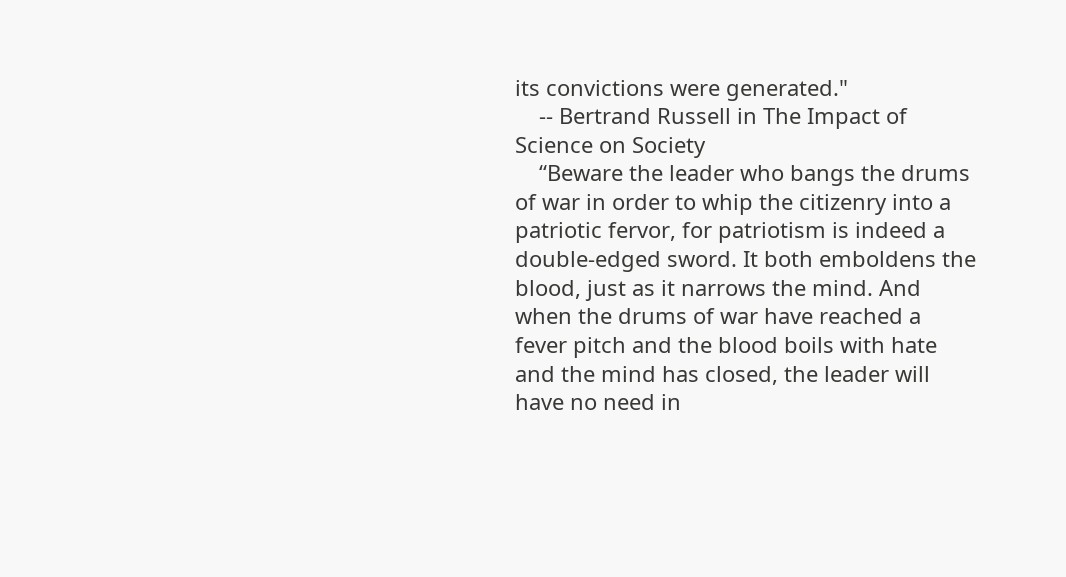its convictions were generated."
    -- Bertrand Russell in The Impact of Science on Society
    “Beware the leader who bangs the drums of war in order to whip the citizenry into a patriotic fervor, for patriotism is indeed a double-edged sword. It both emboldens the blood, just as it narrows the mind. And when the drums of war have reached a fever pitch and the blood boils with hate and the mind has closed, the leader will have no need in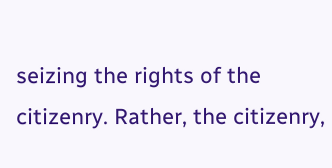seizing the rights of the citizenry. Rather, the citizenry,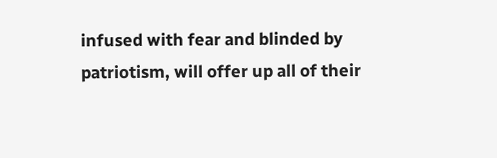infused with fear and blinded by patriotism, will offer up all of their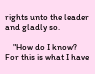rights unto the leader and gladly so.

    "How do I know? For this is what I have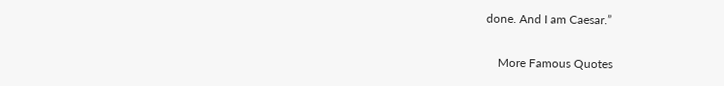done. And I am Caesar.”

    More Famous Quotes